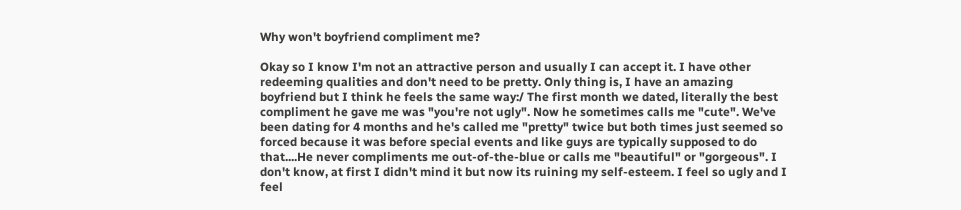Why won't boyfriend compliment me?

Okay so I know I'm not an attractive person and usually I can accept it. I have other redeeming qualities and don't need to be pretty. Only thing is, I have an amazing boyfriend but I think he feels the same way:/ The first month we dated, literally the best compliment he gave me was "you're not ugly". Now he sometimes calls me "cute". We've been dating for 4 months and he's called me "pretty" twice but both times just seemed so forced because it was before special events and like guys are typically supposed to do that....He never compliments me out-of-the-blue or calls me "beautiful" or "gorgeous". I don't know, at first I didn't mind it but now its ruining my self-esteem. I feel so ugly and I feel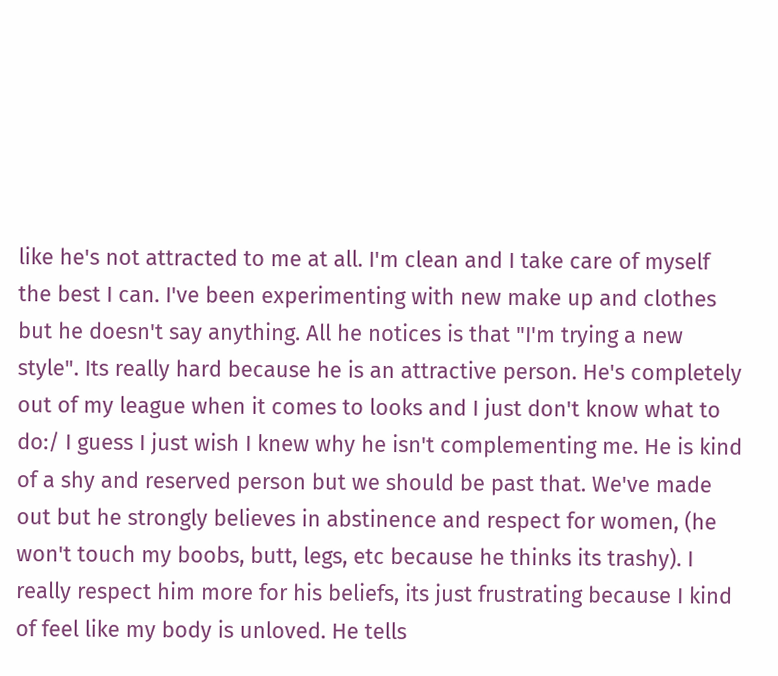like he's not attracted to me at all. I'm clean and I take care of myself the best I can. I've been experimenting with new make up and clothes but he doesn't say anything. All he notices is that "I'm trying a new style". Its really hard because he is an attractive person. He's completely out of my league when it comes to looks and I just don't know what to do:/ I guess I just wish I knew why he isn't complementing me. He is kind of a shy and reserved person but we should be past that. We've made out but he strongly believes in abstinence and respect for women, (he won't touch my boobs, butt, legs, etc because he thinks its trashy). I really respect him more for his beliefs, its just frustrating because I kind of feel like my body is unloved. He tells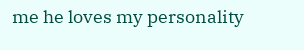me he loves my personality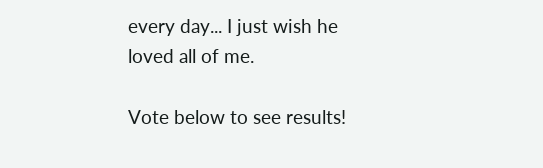every day... I just wish he loved all of me.

Vote below to see results!